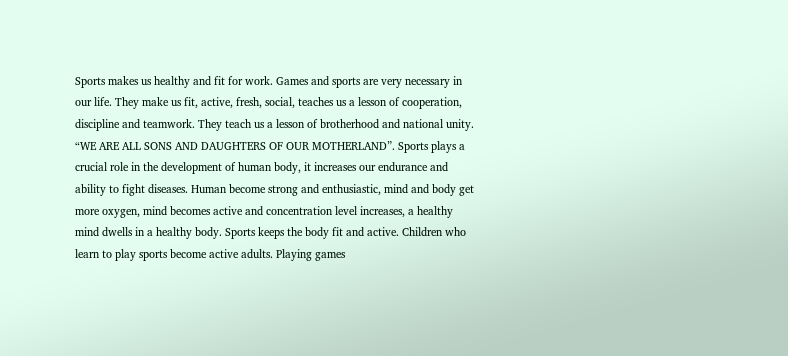Sports makes us healthy and fit for work. Games and sports are very necessary in our life. They make us fit, active, fresh, social, teaches us a lesson of cooperation, discipline and teamwork. They teach us a lesson of brotherhood and national unity. “WE ARE ALL SONS AND DAUGHTERS OF OUR MOTHERLAND”. Sports plays a crucial role in the development of human body, it increases our endurance and ability to fight diseases. Human become strong and enthusiastic, mind and body get more oxygen, mind becomes active and concentration level increases, a healthy mind dwells in a healthy body. Sports keeps the body fit and active. Children who learn to play sports become active adults. Playing games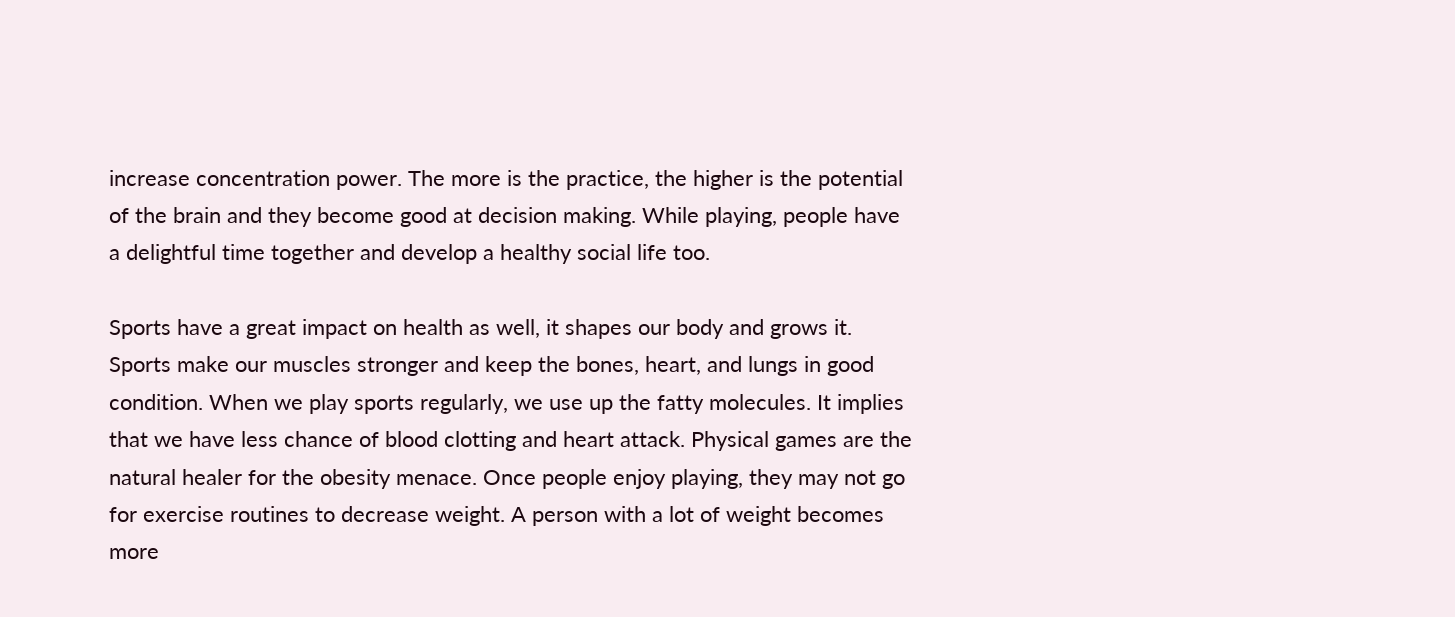increase concentration power. The more is the practice, the higher is the potential of the brain and they become good at decision making. While playing, people have a delightful time together and develop a healthy social life too.

Sports have a great impact on health as well, it shapes our body and grows it. Sports make our muscles stronger and keep the bones, heart, and lungs in good condition. When we play sports regularly, we use up the fatty molecules. It implies that we have less chance of blood clotting and heart attack. Physical games are the natural healer for the obesity menace. Once people enjoy playing, they may not go for exercise routines to decrease weight. A person with a lot of weight becomes more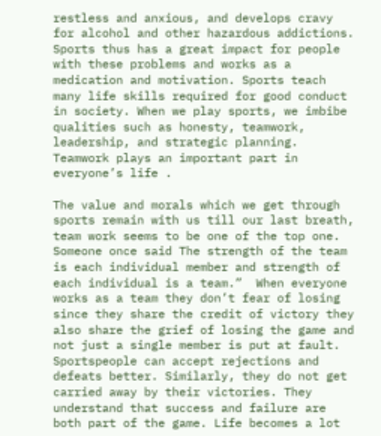restless and anxious, and develops cravy for alcohol and other hazardous addictions. Sports thus has a great impact for people with these problems and works as a medication and motivation. Sports teach many life skills required for good conduct in society. When we play sports, we imbibe qualities such as honesty, teamwork, leadership, and strategic planning. Teamwork plays an important part in everyone’s life .

The value and morals which we get through sports remain with us till our last breath, team work seems to be one of the top one. Someone once said The strength of the team is each individual member and strength of each individual is a team.”  When everyone works as a team they don’t fear of losing since they share the credit of victory they also share the grief of losing the game and not just a single member is put at fault. Sportspeople can accept rejections and defeats better. Similarly, they do not get carried away by their victories. They understand that success and failure are both part of the game. Life becomes a lot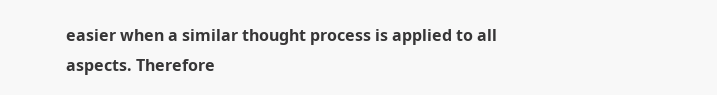easier when a similar thought process is applied to all aspects. Therefore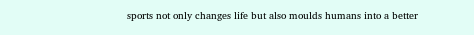sports not only changes life but also moulds humans into a better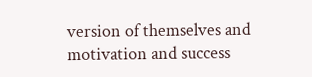version of themselves and motivation and success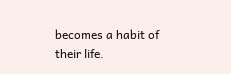becomes a habit of their life.